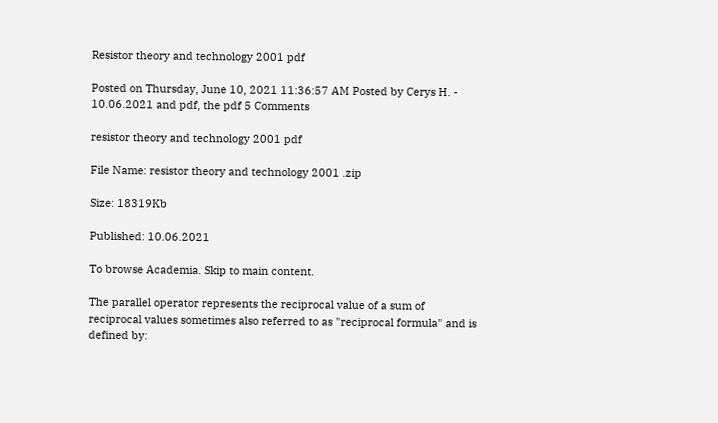Resistor theory and technology 2001 pdf

Posted on Thursday, June 10, 2021 11:36:57 AM Posted by Cerys H. - 10.06.2021 and pdf, the pdf 5 Comments

resistor theory and technology 2001 pdf

File Name: resistor theory and technology 2001 .zip

Size: 18319Kb

Published: 10.06.2021

To browse Academia. Skip to main content.

The parallel operator represents the reciprocal value of a sum of reciprocal values sometimes also referred to as "reciprocal formula" and is defined by: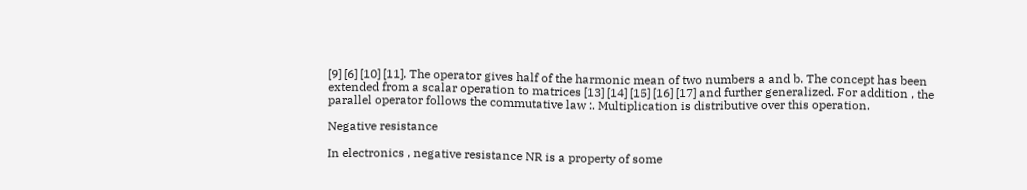[9] [6] [10] [11]. The operator gives half of the harmonic mean of two numbers a and b. The concept has been extended from a scalar operation to matrices [13] [14] [15] [16] [17] and further generalized. For addition , the parallel operator follows the commutative law :. Multiplication is distributive over this operation.

Negative resistance

In electronics , negative resistance NR is a property of some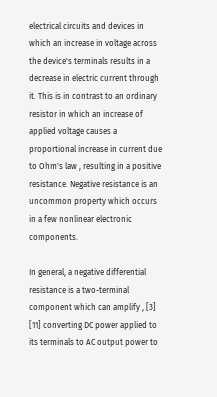electrical circuits and devices in which an increase in voltage across the device's terminals results in a decrease in electric current through it. This is in contrast to an ordinary resistor in which an increase of applied voltage causes a proportional increase in current due to Ohm's law , resulting in a positive resistance. Negative resistance is an uncommon property which occurs in a few nonlinear electronic components.

In general, a negative differential resistance is a two-terminal component which can amplify , [3] [11] converting DC power applied to its terminals to AC output power to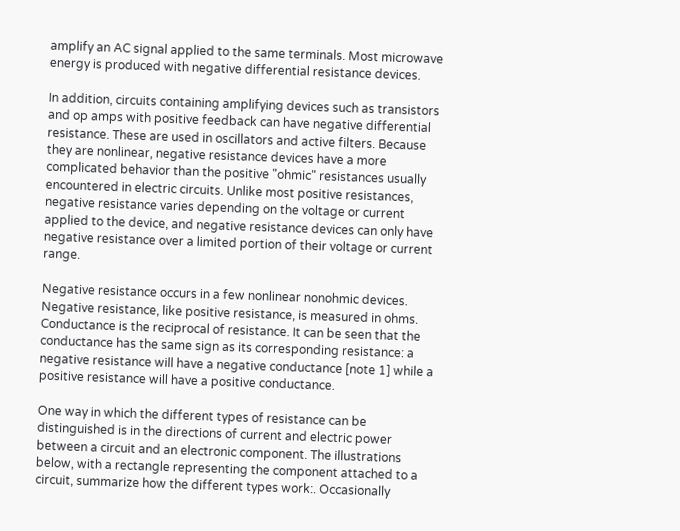amplify an AC signal applied to the same terminals. Most microwave energy is produced with negative differential resistance devices.

In addition, circuits containing amplifying devices such as transistors and op amps with positive feedback can have negative differential resistance. These are used in oscillators and active filters. Because they are nonlinear, negative resistance devices have a more complicated behavior than the positive "ohmic" resistances usually encountered in electric circuits. Unlike most positive resistances, negative resistance varies depending on the voltage or current applied to the device, and negative resistance devices can only have negative resistance over a limited portion of their voltage or current range.

Negative resistance occurs in a few nonlinear nonohmic devices. Negative resistance, like positive resistance, is measured in ohms. Conductance is the reciprocal of resistance. It can be seen that the conductance has the same sign as its corresponding resistance: a negative resistance will have a negative conductance [note 1] while a positive resistance will have a positive conductance.

One way in which the different types of resistance can be distinguished is in the directions of current and electric power between a circuit and an electronic component. The illustrations below, with a rectangle representing the component attached to a circuit, summarize how the different types work:. Occasionally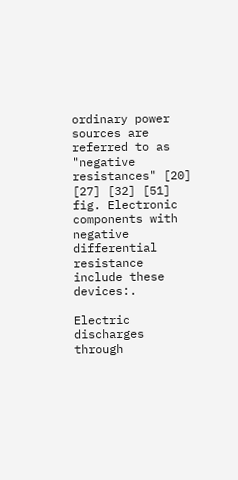ordinary power sources are referred to as "negative resistances" [20] [27] [32] [51] fig. Electronic components with negative differential resistance include these devices:.

Electric discharges through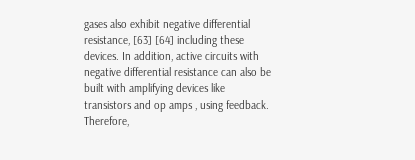gases also exhibit negative differential resistance, [63] [64] including these devices. In addition, active circuits with negative differential resistance can also be built with amplifying devices like transistors and op amps , using feedback. Therefore,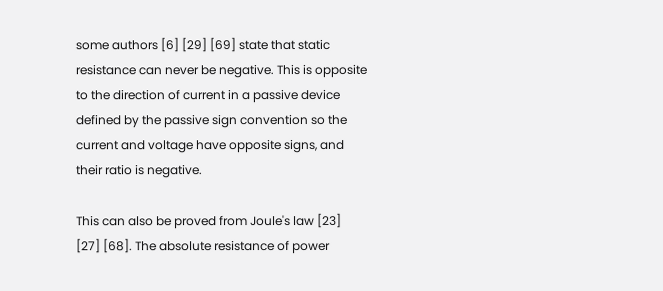some authors [6] [29] [69] state that static resistance can never be negative. This is opposite to the direction of current in a passive device defined by the passive sign convention so the current and voltage have opposite signs, and their ratio is negative.

This can also be proved from Joule's law [23] [27] [68]. The absolute resistance of power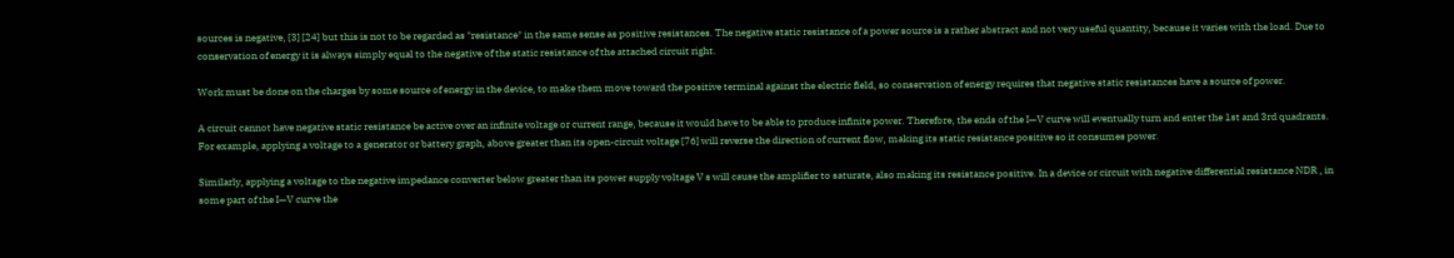sources is negative, [3] [24] but this is not to be regarded as "resistance" in the same sense as positive resistances. The negative static resistance of a power source is a rather abstract and not very useful quantity, because it varies with the load. Due to conservation of energy it is always simply equal to the negative of the static resistance of the attached circuit right.

Work must be done on the charges by some source of energy in the device, to make them move toward the positive terminal against the electric field, so conservation of energy requires that negative static resistances have a source of power.

A circuit cannot have negative static resistance be active over an infinite voltage or current range, because it would have to be able to produce infinite power. Therefore, the ends of the I—V curve will eventually turn and enter the 1st and 3rd quadrants. For example, applying a voltage to a generator or battery graph, above greater than its open-circuit voltage [76] will reverse the direction of current flow, making its static resistance positive so it consumes power.

Similarly, applying a voltage to the negative impedance converter below greater than its power supply voltage V s will cause the amplifier to saturate, also making its resistance positive. In a device or circuit with negative differential resistance NDR , in some part of the I—V curve the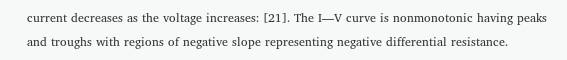current decreases as the voltage increases: [21]. The I—V curve is nonmonotonic having peaks and troughs with regions of negative slope representing negative differential resistance.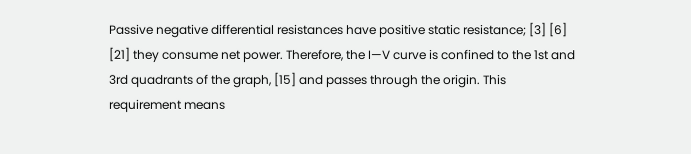Passive negative differential resistances have positive static resistance; [3] [6] [21] they consume net power. Therefore, the I—V curve is confined to the 1st and 3rd quadrants of the graph, [15] and passes through the origin. This requirement means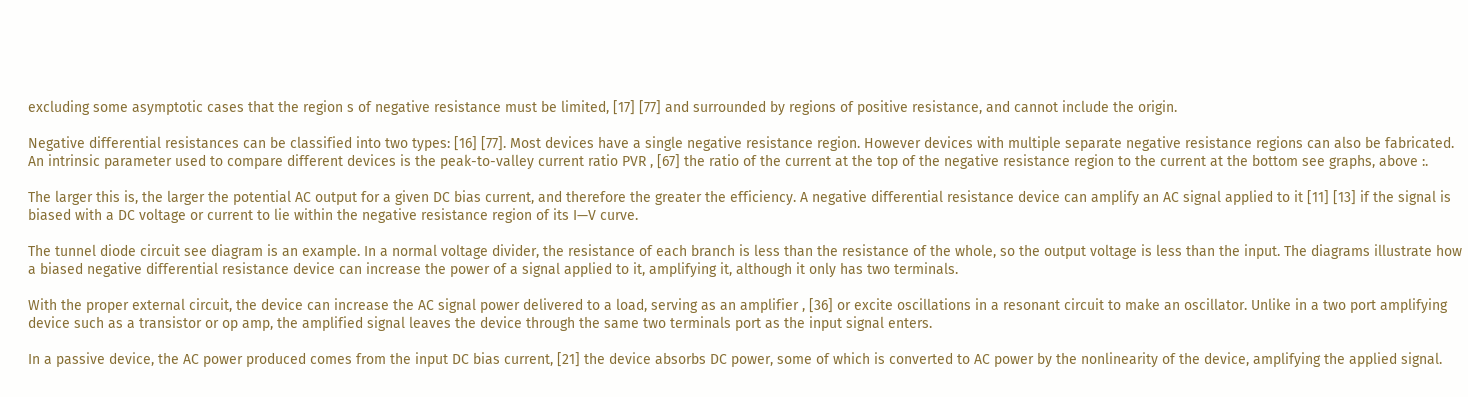excluding some asymptotic cases that the region s of negative resistance must be limited, [17] [77] and surrounded by regions of positive resistance, and cannot include the origin.

Negative differential resistances can be classified into two types: [16] [77]. Most devices have a single negative resistance region. However devices with multiple separate negative resistance regions can also be fabricated. An intrinsic parameter used to compare different devices is the peak-to-valley current ratio PVR , [67] the ratio of the current at the top of the negative resistance region to the current at the bottom see graphs, above :.

The larger this is, the larger the potential AC output for a given DC bias current, and therefore the greater the efficiency. A negative differential resistance device can amplify an AC signal applied to it [11] [13] if the signal is biased with a DC voltage or current to lie within the negative resistance region of its I—V curve.

The tunnel diode circuit see diagram is an example. In a normal voltage divider, the resistance of each branch is less than the resistance of the whole, so the output voltage is less than the input. The diagrams illustrate how a biased negative differential resistance device can increase the power of a signal applied to it, amplifying it, although it only has two terminals.

With the proper external circuit, the device can increase the AC signal power delivered to a load, serving as an amplifier , [36] or excite oscillations in a resonant circuit to make an oscillator. Unlike in a two port amplifying device such as a transistor or op amp, the amplified signal leaves the device through the same two terminals port as the input signal enters.

In a passive device, the AC power produced comes from the input DC bias current, [21] the device absorbs DC power, some of which is converted to AC power by the nonlinearity of the device, amplifying the applied signal.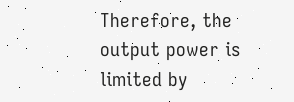Therefore, the output power is limited by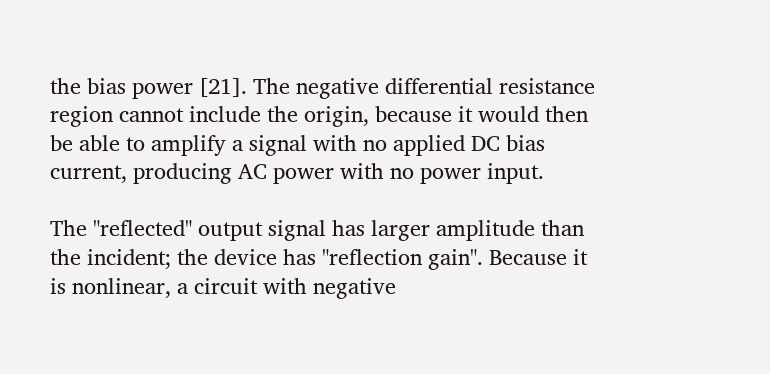the bias power [21]. The negative differential resistance region cannot include the origin, because it would then be able to amplify a signal with no applied DC bias current, producing AC power with no power input.

The "reflected" output signal has larger amplitude than the incident; the device has "reflection gain". Because it is nonlinear, a circuit with negative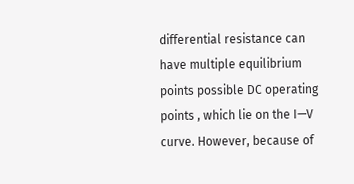differential resistance can have multiple equilibrium points possible DC operating points , which lie on the I—V curve. However, because of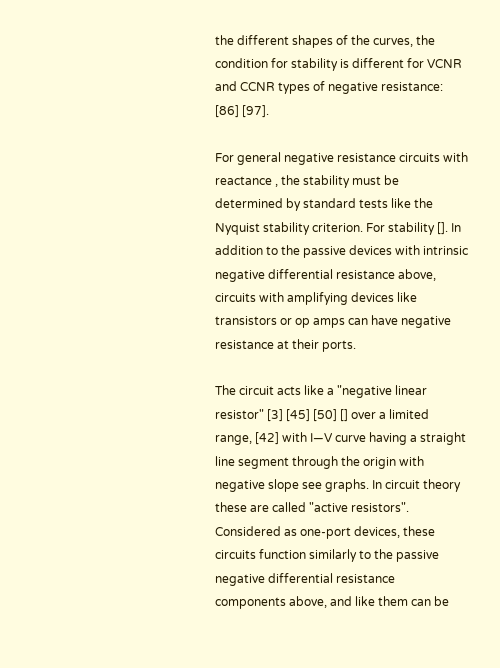the different shapes of the curves, the condition for stability is different for VCNR and CCNR types of negative resistance: [86] [97].

For general negative resistance circuits with reactance , the stability must be determined by standard tests like the Nyquist stability criterion. For stability []. In addition to the passive devices with intrinsic negative differential resistance above, circuits with amplifying devices like transistors or op amps can have negative resistance at their ports.

The circuit acts like a "negative linear resistor" [3] [45] [50] [] over a limited range, [42] with I—V curve having a straight line segment through the origin with negative slope see graphs. In circuit theory these are called "active resistors". Considered as one-port devices, these circuits function similarly to the passive negative differential resistance components above, and like them can be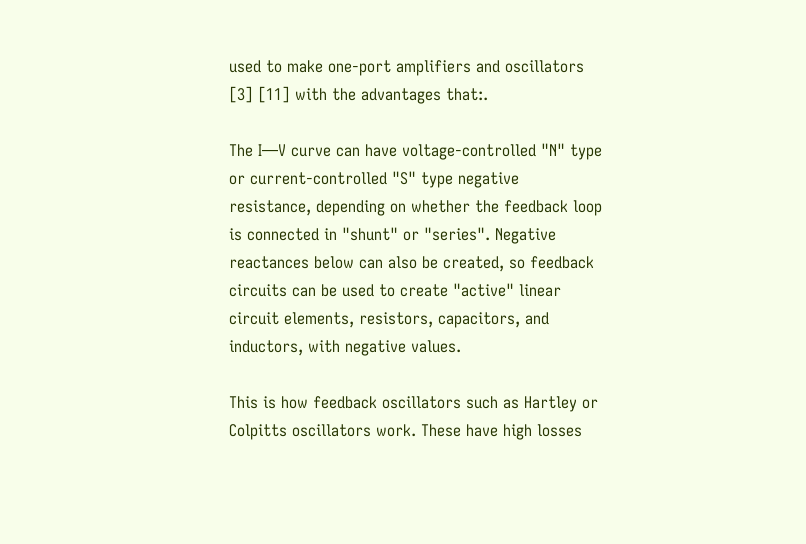used to make one-port amplifiers and oscillators [3] [11] with the advantages that:.

The I—V curve can have voltage-controlled "N" type or current-controlled "S" type negative resistance, depending on whether the feedback loop is connected in "shunt" or "series". Negative reactances below can also be created, so feedback circuits can be used to create "active" linear circuit elements, resistors, capacitors, and inductors, with negative values.

This is how feedback oscillators such as Hartley or Colpitts oscillators work. These have high losses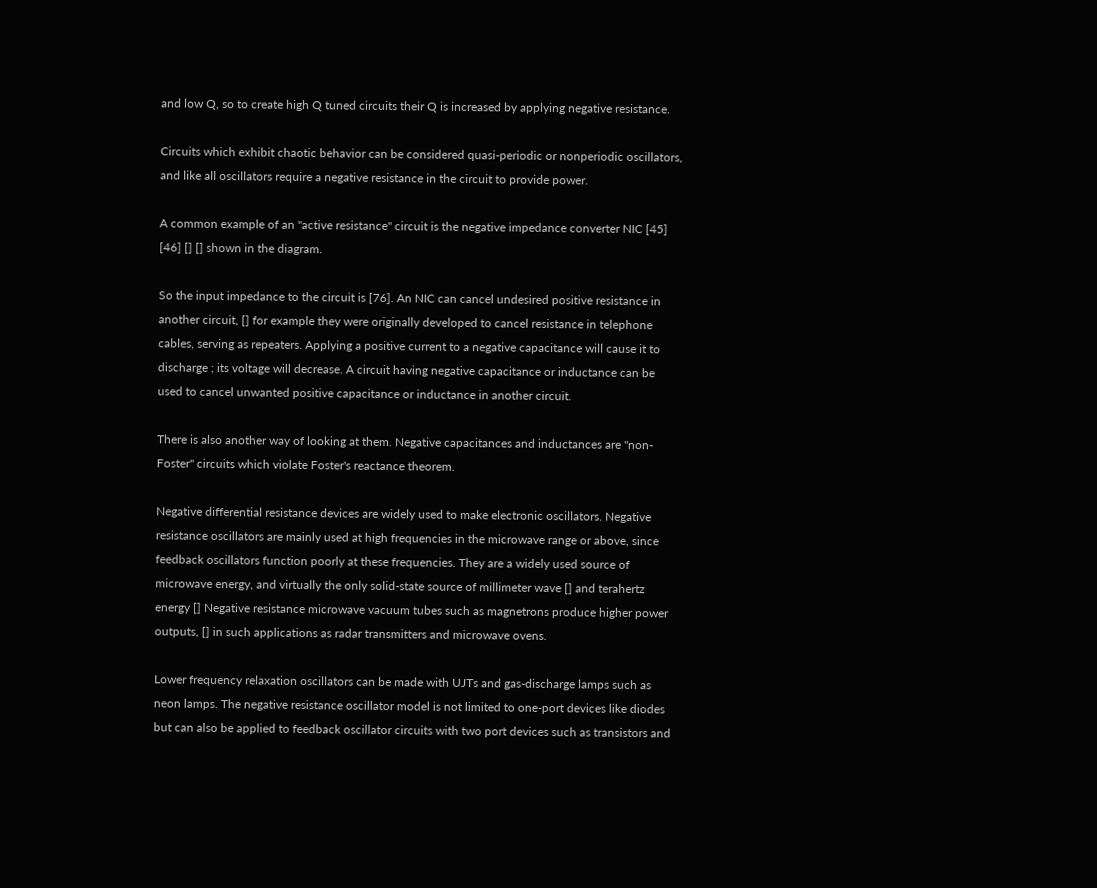and low Q, so to create high Q tuned circuits their Q is increased by applying negative resistance.

Circuits which exhibit chaotic behavior can be considered quasi-periodic or nonperiodic oscillators, and like all oscillators require a negative resistance in the circuit to provide power.

A common example of an "active resistance" circuit is the negative impedance converter NIC [45] [46] [] [] shown in the diagram.

So the input impedance to the circuit is [76]. An NIC can cancel undesired positive resistance in another circuit, [] for example they were originally developed to cancel resistance in telephone cables, serving as repeaters. Applying a positive current to a negative capacitance will cause it to discharge ; its voltage will decrease. A circuit having negative capacitance or inductance can be used to cancel unwanted positive capacitance or inductance in another circuit.

There is also another way of looking at them. Negative capacitances and inductances are "non-Foster" circuits which violate Foster's reactance theorem.

Negative differential resistance devices are widely used to make electronic oscillators. Negative resistance oscillators are mainly used at high frequencies in the microwave range or above, since feedback oscillators function poorly at these frequencies. They are a widely used source of microwave energy, and virtually the only solid-state source of millimeter wave [] and terahertz energy [] Negative resistance microwave vacuum tubes such as magnetrons produce higher power outputs, [] in such applications as radar transmitters and microwave ovens.

Lower frequency relaxation oscillators can be made with UJTs and gas-discharge lamps such as neon lamps. The negative resistance oscillator model is not limited to one-port devices like diodes but can also be applied to feedback oscillator circuits with two port devices such as transistors and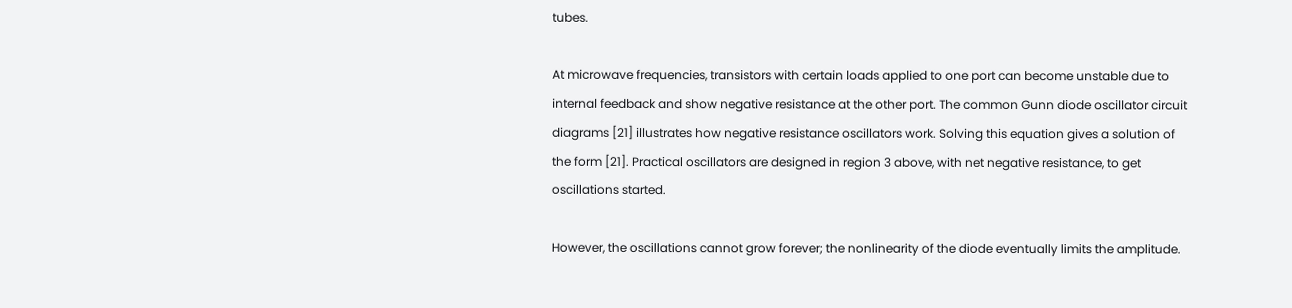tubes.

At microwave frequencies, transistors with certain loads applied to one port can become unstable due to internal feedback and show negative resistance at the other port. The common Gunn diode oscillator circuit diagrams [21] illustrates how negative resistance oscillators work. Solving this equation gives a solution of the form [21]. Practical oscillators are designed in region 3 above, with net negative resistance, to get oscillations started.

However, the oscillations cannot grow forever; the nonlinearity of the diode eventually limits the amplitude.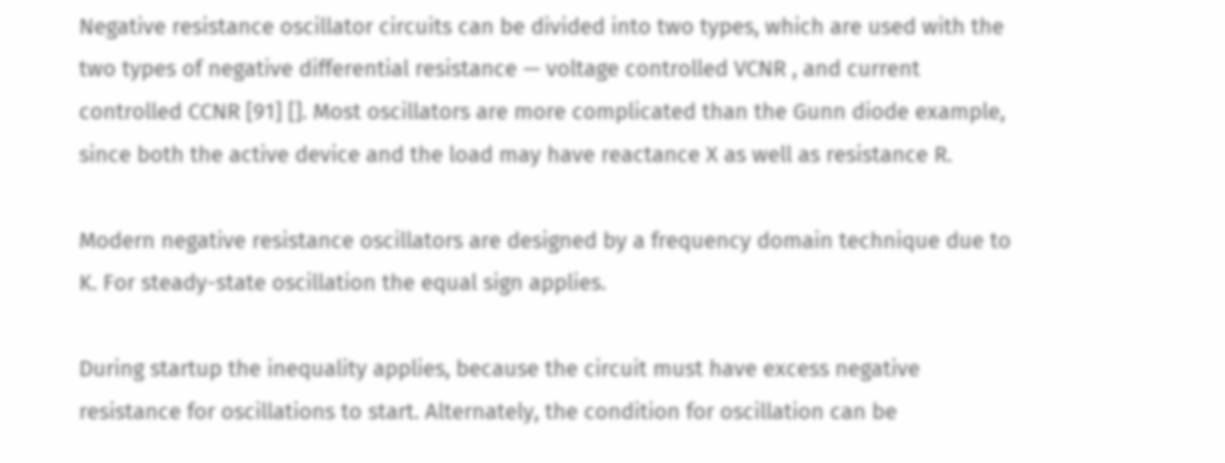Negative resistance oscillator circuits can be divided into two types, which are used with the two types of negative differential resistance — voltage controlled VCNR , and current controlled CCNR [91] []. Most oscillators are more complicated than the Gunn diode example, since both the active device and the load may have reactance X as well as resistance R.

Modern negative resistance oscillators are designed by a frequency domain technique due to K. For steady-state oscillation the equal sign applies.

During startup the inequality applies, because the circuit must have excess negative resistance for oscillations to start. Alternately, the condition for oscillation can be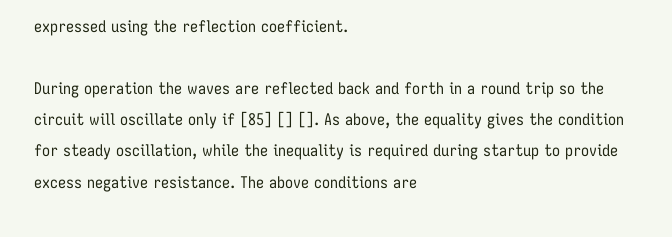expressed using the reflection coefficient.

During operation the waves are reflected back and forth in a round trip so the circuit will oscillate only if [85] [] []. As above, the equality gives the condition for steady oscillation, while the inequality is required during startup to provide excess negative resistance. The above conditions are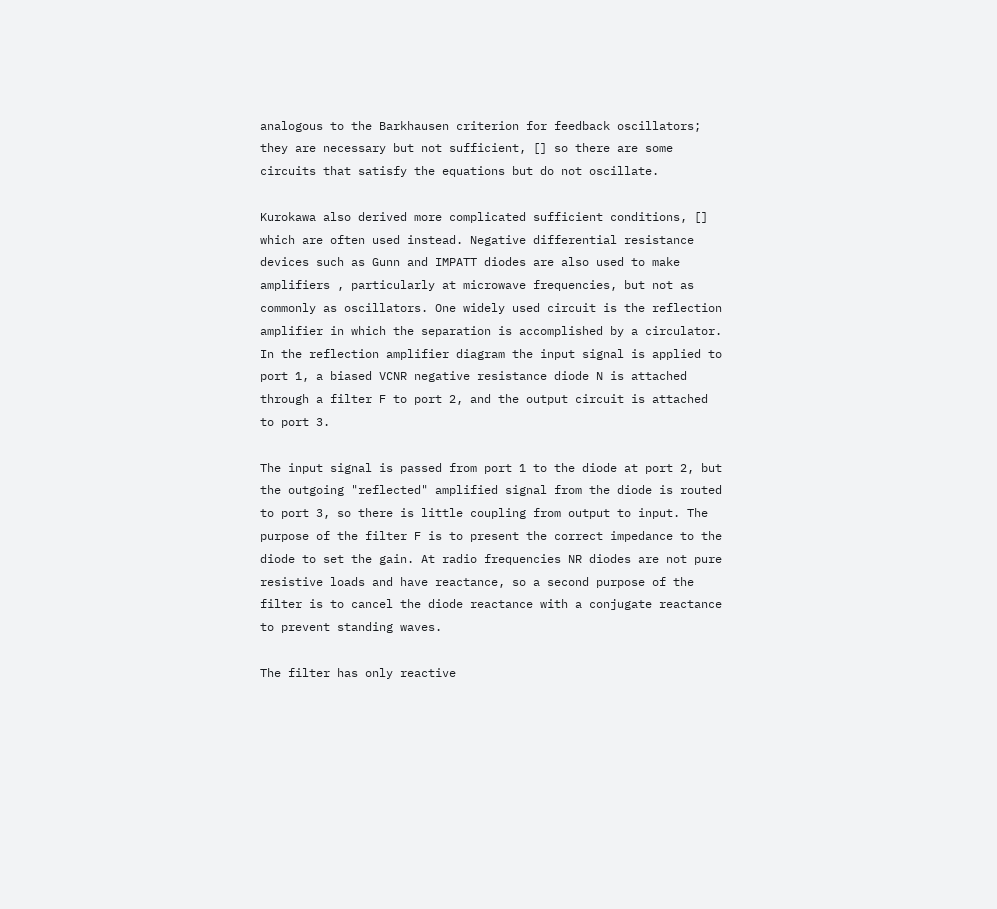analogous to the Barkhausen criterion for feedback oscillators; they are necessary but not sufficient, [] so there are some circuits that satisfy the equations but do not oscillate.

Kurokawa also derived more complicated sufficient conditions, [] which are often used instead. Negative differential resistance devices such as Gunn and IMPATT diodes are also used to make amplifiers , particularly at microwave frequencies, but not as commonly as oscillators. One widely used circuit is the reflection amplifier in which the separation is accomplished by a circulator. In the reflection amplifier diagram the input signal is applied to port 1, a biased VCNR negative resistance diode N is attached through a filter F to port 2, and the output circuit is attached to port 3.

The input signal is passed from port 1 to the diode at port 2, but the outgoing "reflected" amplified signal from the diode is routed to port 3, so there is little coupling from output to input. The purpose of the filter F is to present the correct impedance to the diode to set the gain. At radio frequencies NR diodes are not pure resistive loads and have reactance, so a second purpose of the filter is to cancel the diode reactance with a conjugate reactance to prevent standing waves.

The filter has only reactive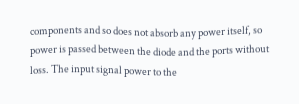components and so does not absorb any power itself, so power is passed between the diode and the ports without loss. The input signal power to the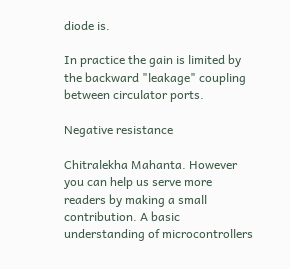diode is.

In practice the gain is limited by the backward "leakage" coupling between circulator ports.

Negative resistance

Chitralekha Mahanta. However you can help us serve more readers by making a small contribution. A basic understanding of microcontrollers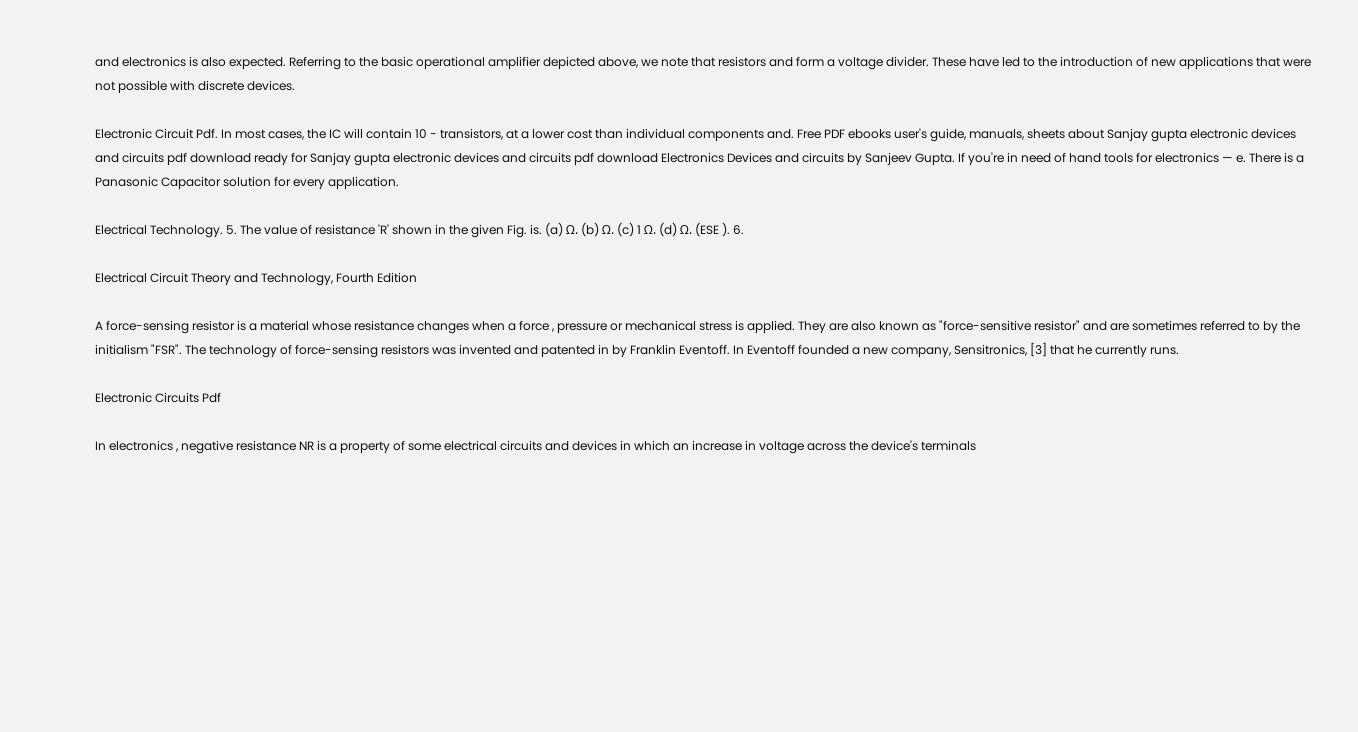and electronics is also expected. Referring to the basic operational amplifier depicted above, we note that resistors and form a voltage divider. These have led to the introduction of new applications that were not possible with discrete devices.

Electronic Circuit Pdf. In most cases, the IC will contain 10 - transistors, at a lower cost than individual components and. Free PDF ebooks user's guide, manuals, sheets about Sanjay gupta electronic devices and circuits pdf download ready for Sanjay gupta electronic devices and circuits pdf download Electronics Devices and circuits by Sanjeev Gupta. If you're in need of hand tools for electronics — e. There is a Panasonic Capacitor solution for every application.

Electrical Technology. 5. The value of resistance 'R' shown in the given Fig. is. (a) Ω. (b) Ω. (c) 1 Ω. (d) Ω. (ESE ). 6.

Electrical Circuit Theory and Technology, Fourth Edition

A force-sensing resistor is a material whose resistance changes when a force , pressure or mechanical stress is applied. They are also known as "force-sensitive resistor" and are sometimes referred to by the initialism "FSR". The technology of force-sensing resistors was invented and patented in by Franklin Eventoff. In Eventoff founded a new company, Sensitronics, [3] that he currently runs.

Electronic Circuits Pdf

In electronics , negative resistance NR is a property of some electrical circuits and devices in which an increase in voltage across the device's terminals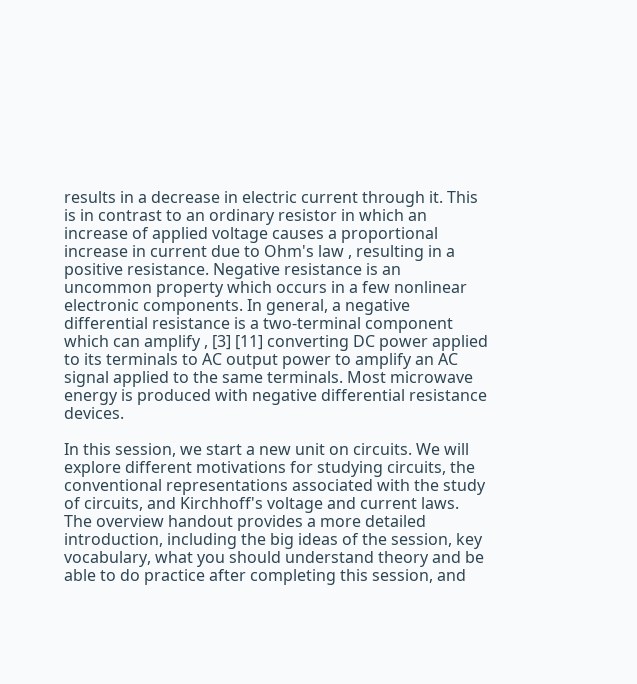results in a decrease in electric current through it. This is in contrast to an ordinary resistor in which an increase of applied voltage causes a proportional increase in current due to Ohm's law , resulting in a positive resistance. Negative resistance is an uncommon property which occurs in a few nonlinear electronic components. In general, a negative differential resistance is a two-terminal component which can amplify , [3] [11] converting DC power applied to its terminals to AC output power to amplify an AC signal applied to the same terminals. Most microwave energy is produced with negative differential resistance devices.

In this session, we start a new unit on circuits. We will explore different motivations for studying circuits, the conventional representations associated with the study of circuits, and Kirchhoff's voltage and current laws. The overview handout provides a more detailed introduction, including the big ideas of the session, key vocabulary, what you should understand theory and be able to do practice after completing this session, and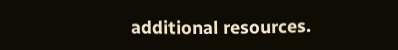additional resources.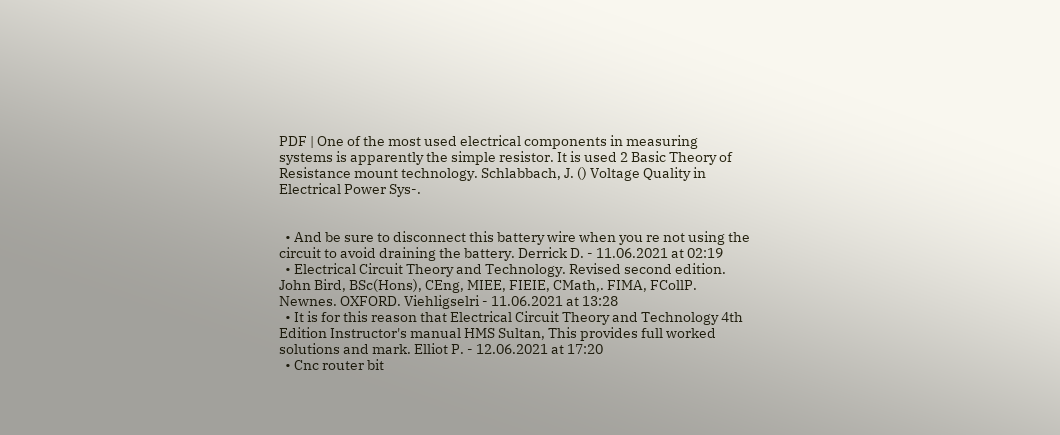PDF | One of the most used electrical components in measuring systems is apparently the simple resistor. It is used 2 Basic Theory of Resistance mount technology. Schlabbach, J. () Voltage Quality in Electrical Power Sys-.


  • And be sure to disconnect this battery wire when you re not using the circuit to avoid draining the battery. Derrick D. - 11.06.2021 at 02:19
  • Electrical Circuit Theory and Technology. Revised second edition. John Bird, BSc(Hons), CEng, MIEE, FIEIE, CMath,. FIMA, FCollP. Newnes. OXFORD. Viehligselri - 11.06.2021 at 13:28
  • It is for this reason that Electrical Circuit Theory and Technology 4th Edition Instructor's manual HMS Sultan, This provides full worked solutions and mark. Elliot P. - 12.06.2021 at 17:20
  • Cnc router bit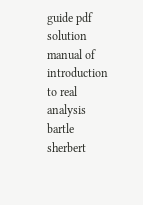guide pdf solution manual of introduction to real analysis bartle sherbert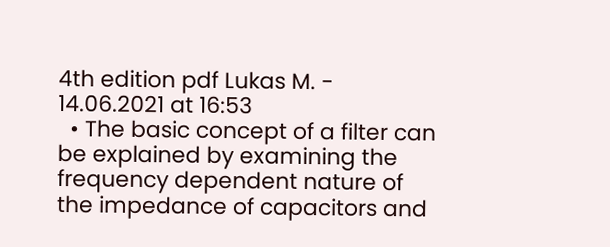4th edition pdf Lukas M. - 14.06.2021 at 16:53
  • The basic concept of a filter can be explained by examining the frequency dependent nature of the impedance of capacitors and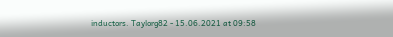inductors. Taylorg82 - 15.06.2021 at 09:58